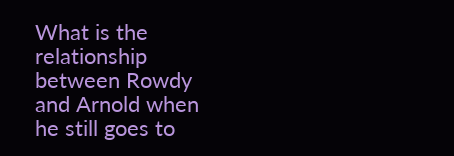What is the relationship between Rowdy and Arnold when he still goes to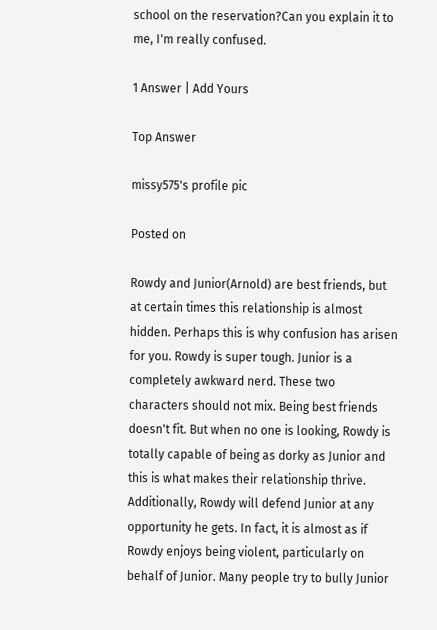school on the reservation?Can you explain it to me, I'm really confused.

1 Answer | Add Yours

Top Answer

missy575's profile pic

Posted on

Rowdy and Junior(Arnold) are best friends, but at certain times this relationship is almost hidden. Perhaps this is why confusion has arisen for you. Rowdy is super tough. Junior is a completely awkward nerd. These two characters should not mix. Being best friends doesn't fit. But when no one is looking, Rowdy is totally capable of being as dorky as Junior and this is what makes their relationship thrive. Additionally, Rowdy will defend Junior at any opportunity he gets. In fact, it is almost as if Rowdy enjoys being violent, particularly on behalf of Junior. Many people try to bully Junior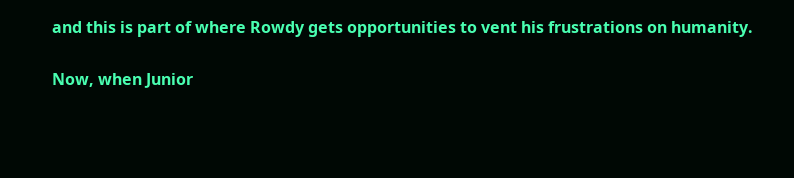and this is part of where Rowdy gets opportunities to vent his frustrations on humanity.

Now, when Junior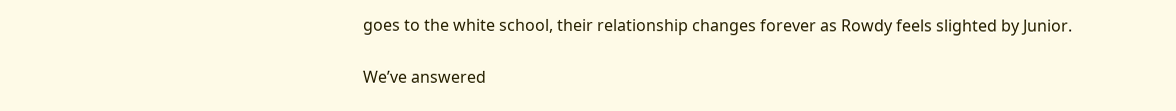goes to the white school, their relationship changes forever as Rowdy feels slighted by Junior.

We’ve answered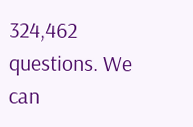324,462 questions. We can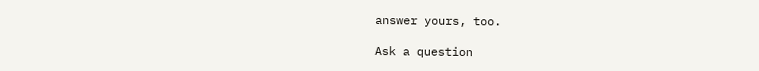answer yours, too.

Ask a question